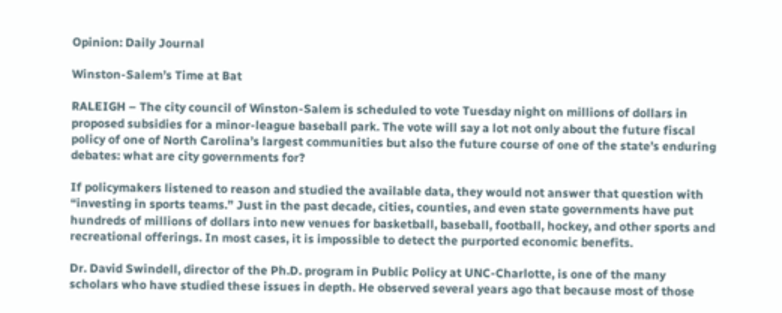Opinion: Daily Journal

Winston-Salem’s Time at Bat

RALEIGH – The city council of Winston-Salem is scheduled to vote Tuesday night on millions of dollars in proposed subsidies for a minor-league baseball park. The vote will say a lot not only about the future fiscal policy of one of North Carolina’s largest communities but also the future course of one of the state’s enduring debates: what are city governments for?

If policymakers listened to reason and studied the available data, they would not answer that question with “investing in sports teams.” Just in the past decade, cities, counties, and even state governments have put hundreds of millions of dollars into new venues for basketball, baseball, football, hockey, and other sports and recreational offerings. In most cases, it is impossible to detect the purported economic benefits.

Dr. David Swindell, director of the Ph.D. program in Public Policy at UNC-Charlotte, is one of the many scholars who have studied these issues in depth. He observed several years ago that because most of those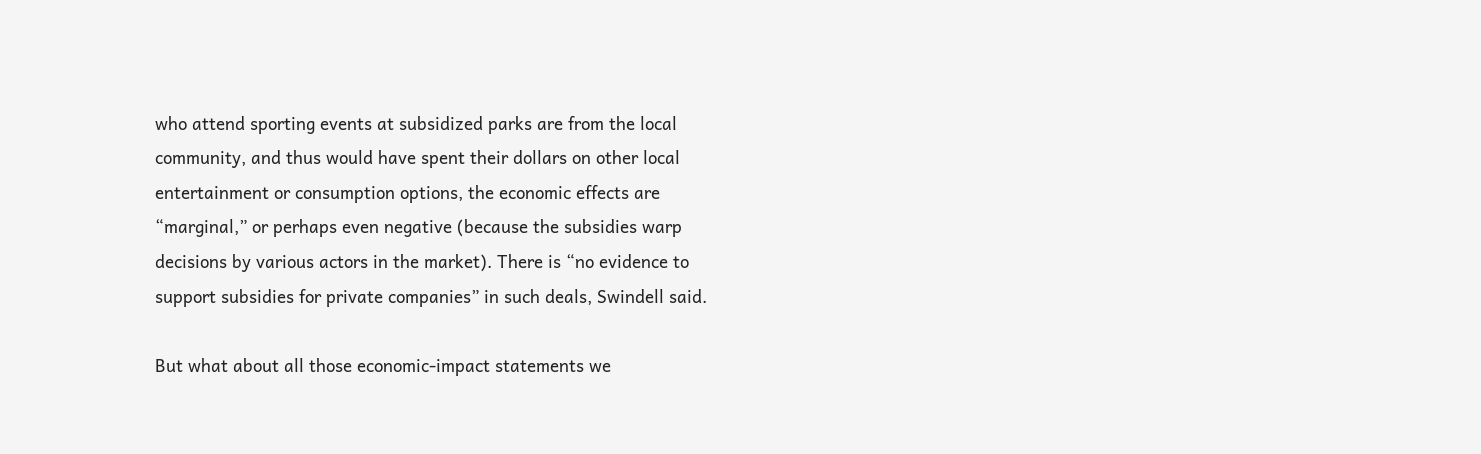who attend sporting events at subsidized parks are from the local community, and thus would have spent their dollars on other local entertainment or consumption options, the economic effects are “marginal,” or perhaps even negative (because the subsidies warp decisions by various actors in the market). There is “no evidence to support subsidies for private companies” in such deals, Swindell said.

But what about all those economic-impact statements we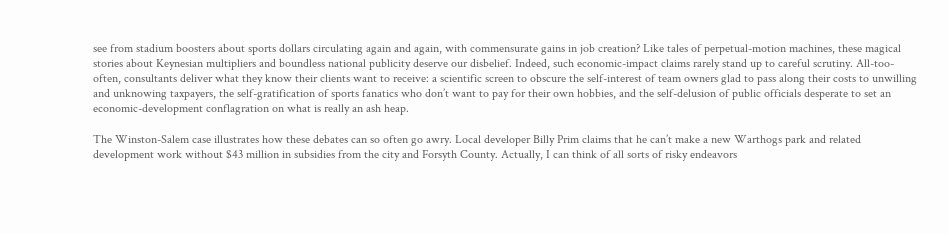see from stadium boosters about sports dollars circulating again and again, with commensurate gains in job creation? Like tales of perpetual-motion machines, these magical stories about Keynesian multipliers and boundless national publicity deserve our disbelief. Indeed, such economic-impact claims rarely stand up to careful scrutiny. All-too-often, consultants deliver what they know their clients want to receive: a scientific screen to obscure the self-interest of team owners glad to pass along their costs to unwilling and unknowing taxpayers, the self-gratification of sports fanatics who don’t want to pay for their own hobbies, and the self-delusion of public officials desperate to set an economic-development conflagration on what is really an ash heap.

The Winston-Salem case illustrates how these debates can so often go awry. Local developer Billy Prim claims that he can’t make a new Warthogs park and related development work without $43 million in subsidies from the city and Forsyth County. Actually, I can think of all sorts of risky endeavors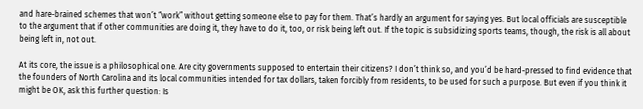and hare-brained schemes that won’t “work” without getting someone else to pay for them. That’s hardly an argument for saying yes. But local officials are susceptible to the argument that if other communities are doing it, they have to do it, too, or risk being left out. If the topic is subsidizing sports teams, though, the risk is all about being left in, not out.

At its core, the issue is a philosophical one. Are city governments supposed to entertain their citizens? I don’t think so, and you’d be hard-pressed to find evidence that the founders of North Carolina and its local communities intended for tax dollars, taken forcibly from residents, to be used for such a purpose. But even if you think it might be OK, ask this further question: Is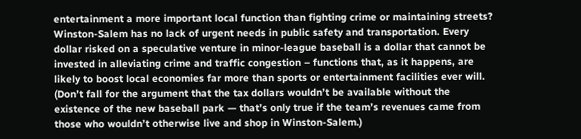entertainment a more important local function than fighting crime or maintaining streets? Winston-Salem has no lack of urgent needs in public safety and transportation. Every dollar risked on a speculative venture in minor-league baseball is a dollar that cannot be invested in alleviating crime and traffic congestion – functions that, as it happens, are likely to boost local economies far more than sports or entertainment facilities ever will. (Don’t fall for the argument that the tax dollars wouldn’t be available without the existence of the new baseball park — that’s only true if the team’s revenues came from those who wouldn’t otherwise live and shop in Winston-Salem.)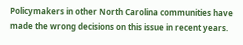Policymakers in other North Carolina communities have made the wrong decisions on this issue in recent years.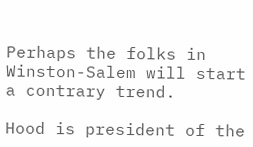Perhaps the folks in Winston-Salem will start a contrary trend.

Hood is president of the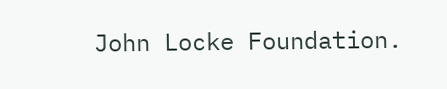John Locke Foundation.